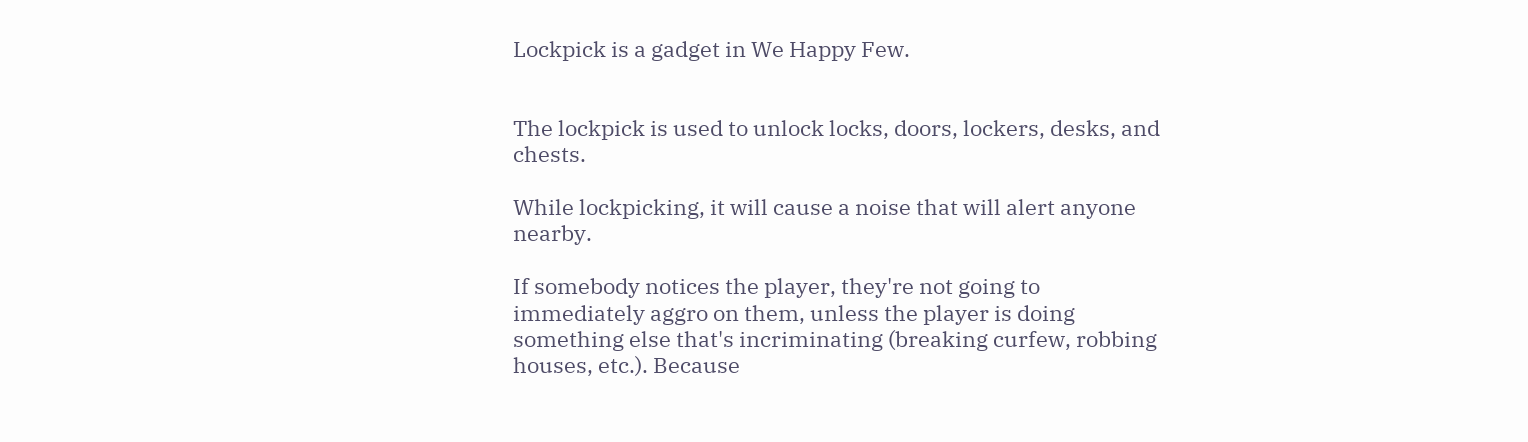Lockpick is a gadget in We Happy Few.


The lockpick is used to unlock locks, doors, lockers, desks, and chests.

While lockpicking, it will cause a noise that will alert anyone nearby.

If somebody notices the player, they're not going to immediately aggro on them, unless the player is doing something else that's incriminating (breaking curfew, robbing houses, etc.). Because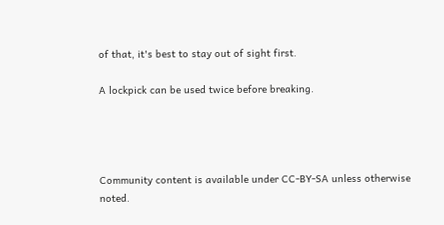of that, it's best to stay out of sight first.

A lockpick can be used twice before breaking.




Community content is available under CC-BY-SA unless otherwise noted.